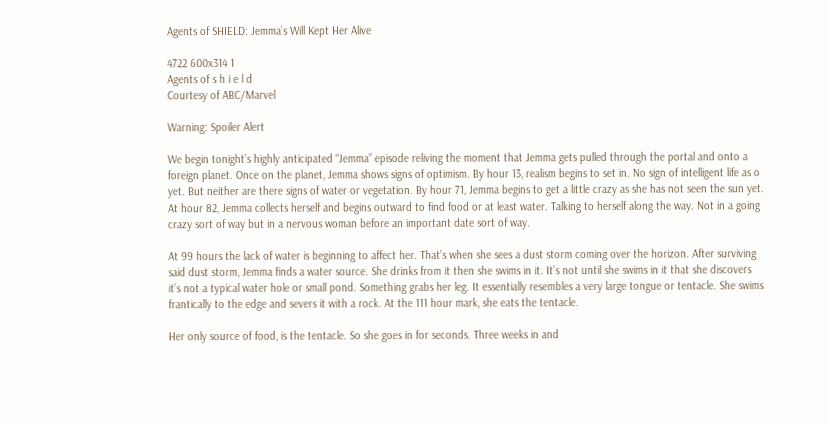Agents of SHIELD: Jemma’s Will Kept Her Alive

4722 600x314 1
Agents of s h i e l d
Courtesy of ABC/Marvel

Warning: Spoiler Alert

We begin tonight’s highly anticipated “Jemma” episode reliving the moment that Jemma gets pulled through the portal and onto a foreign planet. Once on the planet, Jemma shows signs of optimism. By hour 13, realism begins to set in. No sign of intelligent life as o yet. But neither are there signs of water or vegetation. By hour 71, Jemma begins to get a little crazy as she has not seen the sun yet. At hour 82, Jemma collects herself and begins outward to find food or at least water. Talking to herself along the way. Not in a going crazy sort of way but in a nervous woman before an important date sort of way.

At 99 hours the lack of water is beginning to affect her. That’s when she sees a dust storm coming over the horizon. After surviving said dust storm, Jemma finds a water source. She drinks from it then she swims in it. It’s not until she swims in it that she discovers it’s not a typical water hole or small pond. Something grabs her leg. It essentially resembles a very large tongue or tentacle. She swims frantically to the edge and severs it with a rock. At the 111 hour mark, she eats the tentacle.

Her only source of food, is the tentacle. So she goes in for seconds. Three weeks in and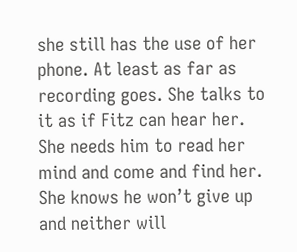she still has the use of her phone. At least as far as recording goes. She talks to it as if Fitz can hear her. She needs him to read her mind and come and find her. She knows he won’t give up and neither will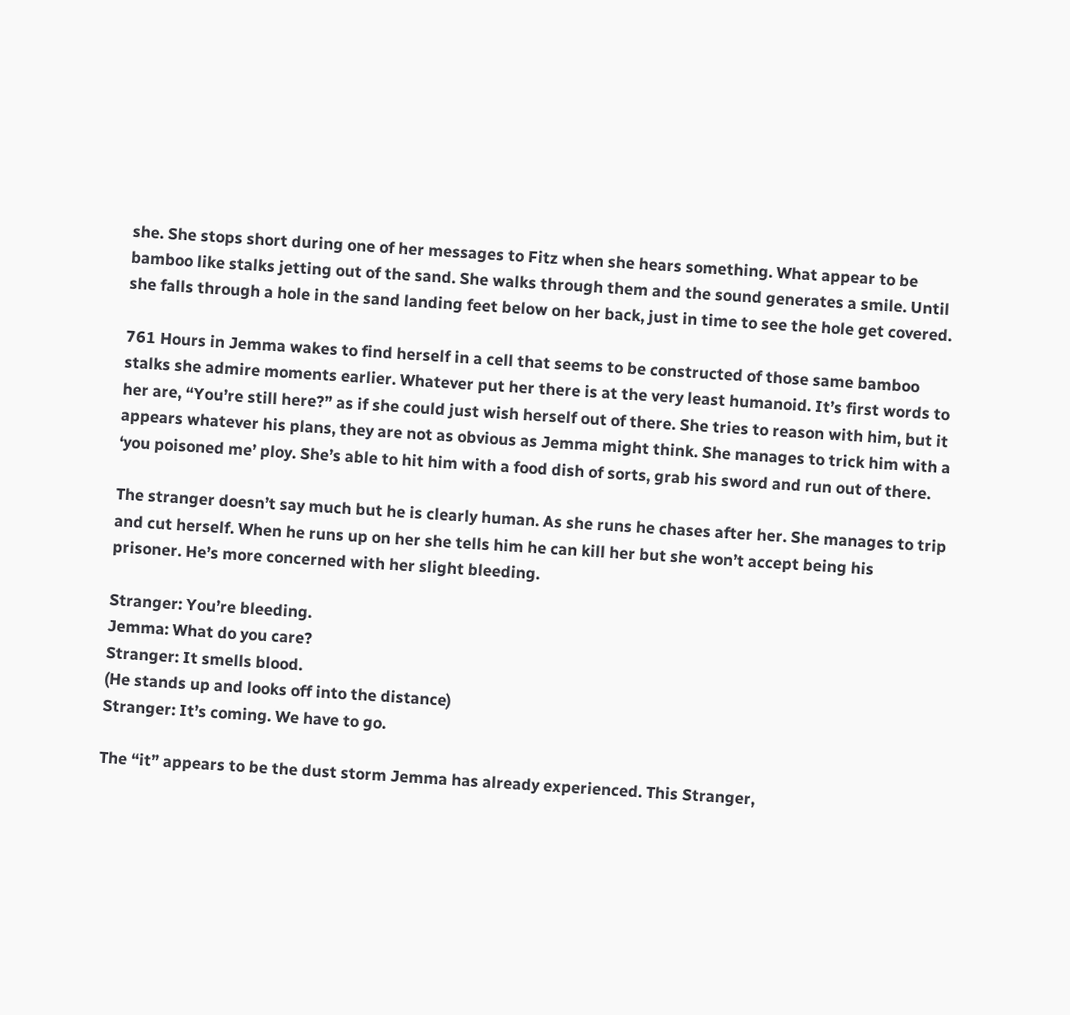she. She stops short during one of her messages to Fitz when she hears something. What appear to be bamboo like stalks jetting out of the sand. She walks through them and the sound generates a smile. Until she falls through a hole in the sand landing feet below on her back, just in time to see the hole get covered.

761 Hours in Jemma wakes to find herself in a cell that seems to be constructed of those same bamboo stalks she admire moments earlier. Whatever put her there is at the very least humanoid. It’s first words to her are, “You’re still here?” as if she could just wish herself out of there. She tries to reason with him, but it appears whatever his plans, they are not as obvious as Jemma might think. She manages to trick him with a ‘you poisoned me’ ploy. She’s able to hit him with a food dish of sorts, grab his sword and run out of there.

The stranger doesn’t say much but he is clearly human. As she runs he chases after her. She manages to trip and cut herself. When he runs up on her she tells him he can kill her but she won’t accept being his prisoner. He’s more concerned with her slight bleeding.

Stranger: You’re bleeding.
Jemma: What do you care?
Stranger: It smells blood.
(He stands up and looks off into the distance)
Stranger: It’s coming. We have to go.

The “it” appears to be the dust storm Jemma has already experienced. This Stranger,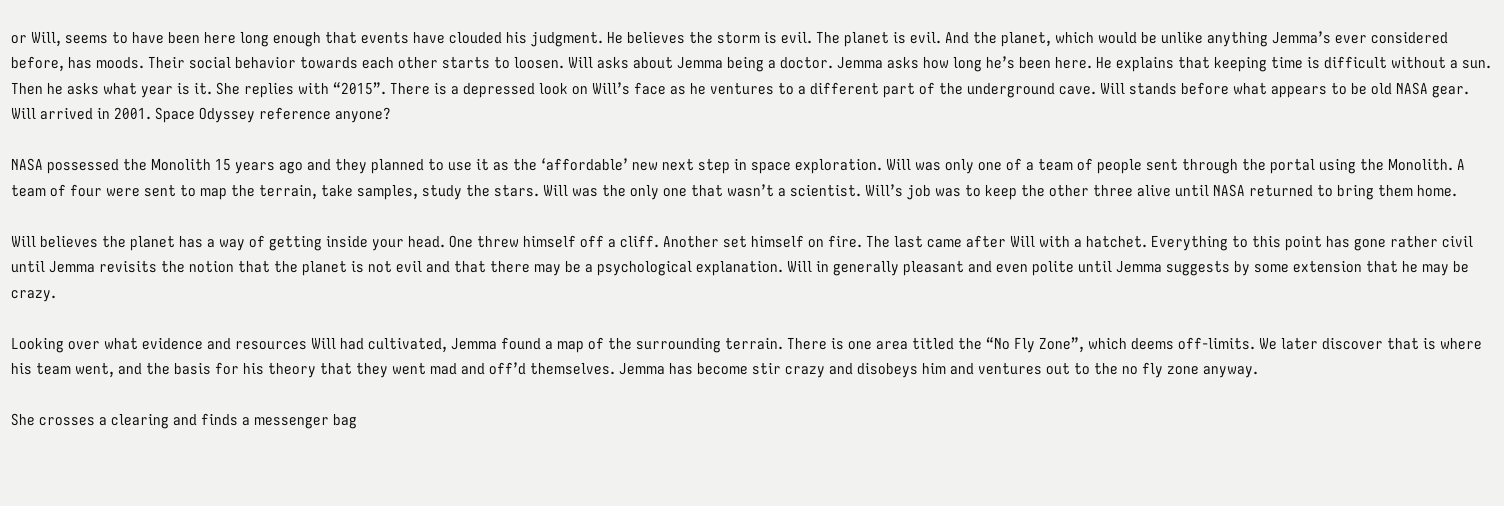or Will, seems to have been here long enough that events have clouded his judgment. He believes the storm is evil. The planet is evil. And the planet, which would be unlike anything Jemma’s ever considered before, has moods. Their social behavior towards each other starts to loosen. Will asks about Jemma being a doctor. Jemma asks how long he’s been here. He explains that keeping time is difficult without a sun. Then he asks what year is it. She replies with “2015”. There is a depressed look on Will’s face as he ventures to a different part of the underground cave. Will stands before what appears to be old NASA gear. Will arrived in 2001. Space Odyssey reference anyone?

NASA possessed the Monolith 15 years ago and they planned to use it as the ‘affordable’ new next step in space exploration. Will was only one of a team of people sent through the portal using the Monolith. A team of four were sent to map the terrain, take samples, study the stars. Will was the only one that wasn’t a scientist. Will’s job was to keep the other three alive until NASA returned to bring them home.

Will believes the planet has a way of getting inside your head. One threw himself off a cliff. Another set himself on fire. The last came after Will with a hatchet. Everything to this point has gone rather civil until Jemma revisits the notion that the planet is not evil and that there may be a psychological explanation. Will in generally pleasant and even polite until Jemma suggests by some extension that he may be crazy.

Looking over what evidence and resources Will had cultivated, Jemma found a map of the surrounding terrain. There is one area titled the “No Fly Zone”, which deems off-limits. We later discover that is where his team went, and the basis for his theory that they went mad and off’d themselves. Jemma has become stir crazy and disobeys him and ventures out to the no fly zone anyway.

She crosses a clearing and finds a messenger bag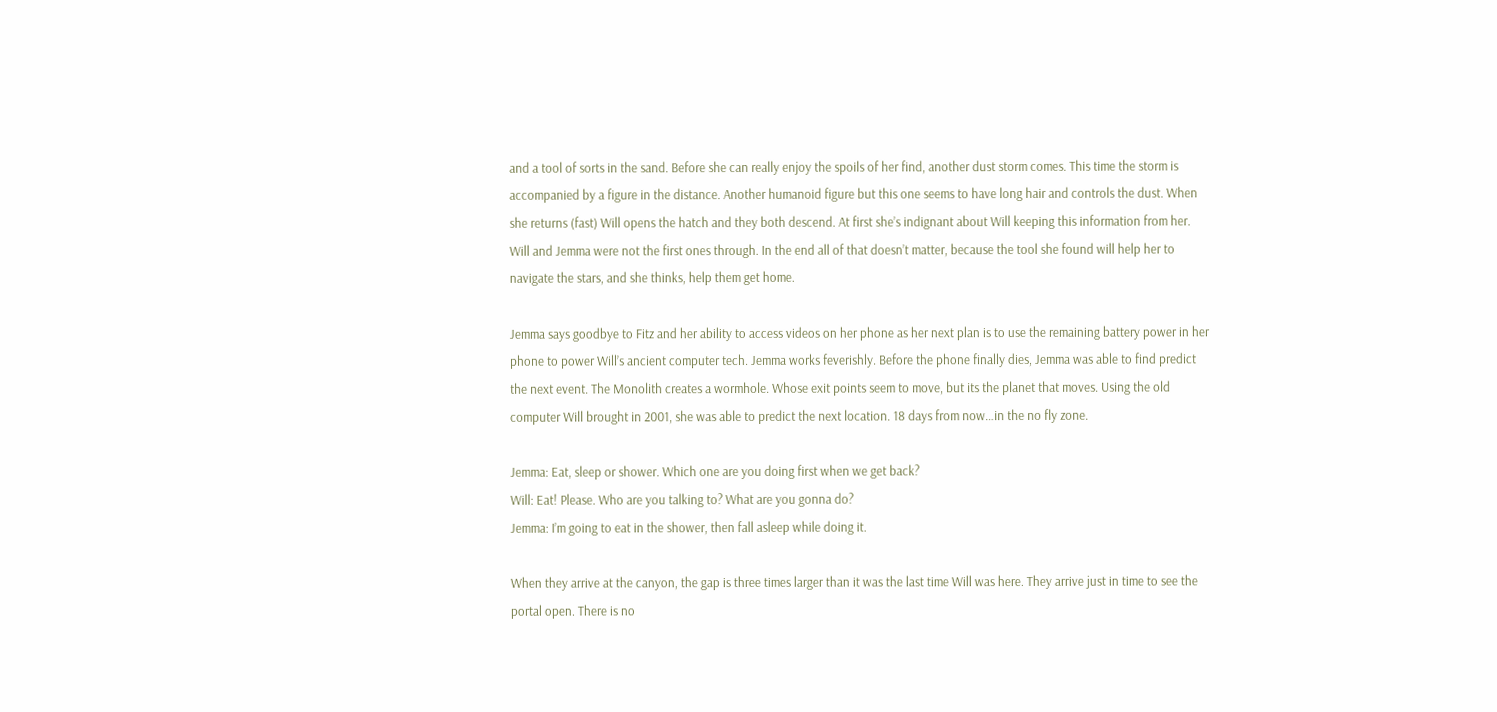and a tool of sorts in the sand. Before she can really enjoy the spoils of her find, another dust storm comes. This time the storm is accompanied by a figure in the distance. Another humanoid figure but this one seems to have long hair and controls the dust. When she returns (fast) Will opens the hatch and they both descend. At first she’s indignant about Will keeping this information from her. Will and Jemma were not the first ones through. In the end all of that doesn’t matter, because the tool she found will help her to navigate the stars, and she thinks, help them get home.

Jemma says goodbye to Fitz and her ability to access videos on her phone as her next plan is to use the remaining battery power in her phone to power Will’s ancient computer tech. Jemma works feverishly. Before the phone finally dies, Jemma was able to find predict the next event. The Monolith creates a wormhole. Whose exit points seem to move, but its the planet that moves. Using the old computer Will brought in 2001, she was able to predict the next location. 18 days from now…in the no fly zone.

Jemma: Eat, sleep or shower. Which one are you doing first when we get back?
Will: Eat! Please. Who are you talking to? What are you gonna do?
Jemma: I’m going to eat in the shower, then fall asleep while doing it.

When they arrive at the canyon, the gap is three times larger than it was the last time Will was here. They arrive just in time to see the portal open. There is no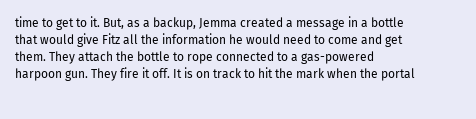time to get to it. But, as a backup, Jemma created a message in a bottle that would give Fitz all the information he would need to come and get them. They attach the bottle to rope connected to a gas-powered harpoon gun. They fire it off. It is on track to hit the mark when the portal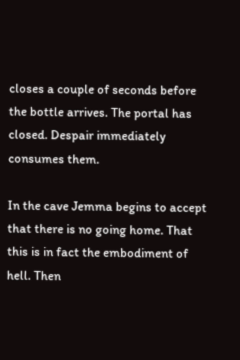closes a couple of seconds before the bottle arrives. The portal has closed. Despair immediately consumes them.

In the cave Jemma begins to accept that there is no going home. That this is in fact the embodiment of hell. Then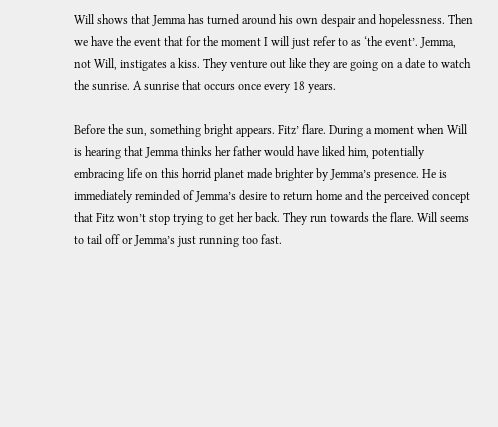Will shows that Jemma has turned around his own despair and hopelessness. Then we have the event that for the moment I will just refer to as ‘the event’. Jemma, not Will, instigates a kiss. They venture out like they are going on a date to watch the sunrise. A sunrise that occurs once every 18 years.

Before the sun, something bright appears. Fitz’ flare. During a moment when Will is hearing that Jemma thinks her father would have liked him, potentially embracing life on this horrid planet made brighter by Jemma’s presence. He is immediately reminded of Jemma’s desire to return home and the perceived concept that Fitz won’t stop trying to get her back. They run towards the flare. Will seems to tail off or Jemma’s just running too fast.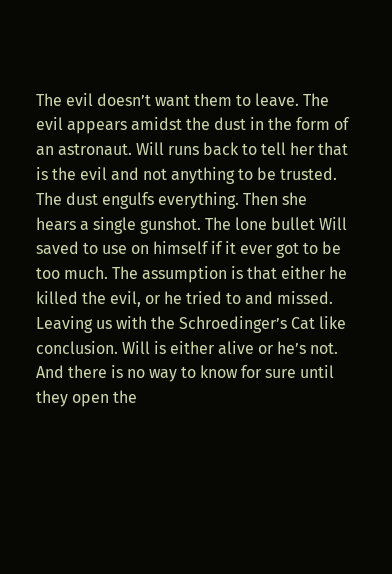The evil doesn’t want them to leave. The evil appears amidst the dust in the form of an astronaut. Will runs back to tell her that is the evil and not anything to be trusted. The dust engulfs everything. Then she hears a single gunshot. The lone bullet Will saved to use on himself if it ever got to be too much. The assumption is that either he killed the evil, or he tried to and missed. Leaving us with the Schroedinger’s Cat like conclusion. Will is either alive or he’s not. And there is no way to know for sure until they open the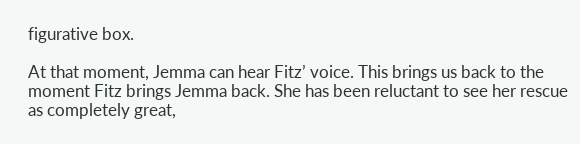figurative box.

At that moment, Jemma can hear Fitz’ voice. This brings us back to the moment Fitz brings Jemma back. She has been reluctant to see her rescue as completely great,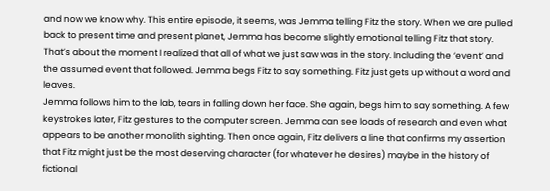and now we know why. This entire episode, it seems, was Jemma telling Fitz the story. When we are pulled back to present time and present planet, Jemma has become slightly emotional telling Fitz that story. That’s about the moment I realized that all of what we just saw was in the story. Including the ‘event’ and the assumed event that followed. Jemma begs Fitz to say something. Fitz just gets up without a word and leaves.
Jemma follows him to the lab, tears in falling down her face. She again, begs him to say something. A few keystrokes later, Fitz gestures to the computer screen. Jemma can see loads of research and even what appears to be another monolith sighting. Then once again, Fitz delivers a line that confirms my assertion that Fitz might just be the most deserving character (for whatever he desires) maybe in the history of fictional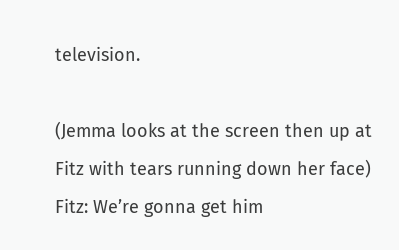television.

(Jemma looks at the screen then up at Fitz with tears running down her face)
Fitz: We’re gonna get him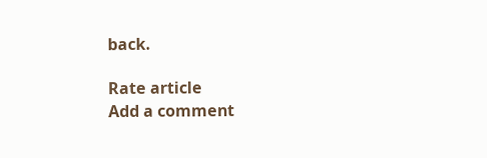back.

Rate article
Add a comment